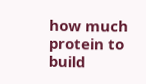how much protein to build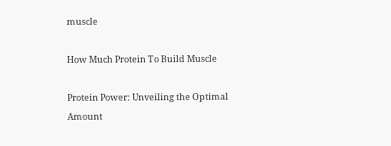muscle

How Much Protein To Build Muscle

Protein Power: Unveiling the Optimal Amount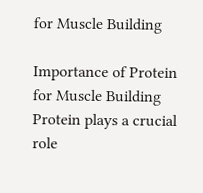for Muscle Building

Importance of Protein for Muscle Building Protein plays a crucial role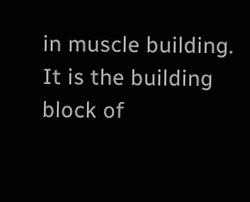in muscle building. It is the building block of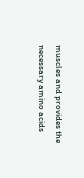muscles and provides the necessary amino acids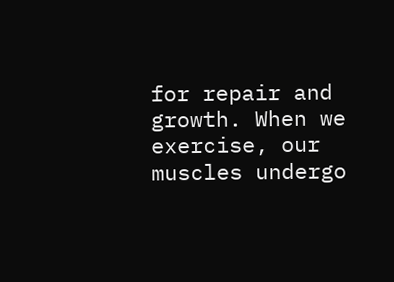for repair and growth. When we exercise, our muscles undergo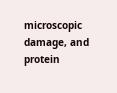microscopic damage, and protein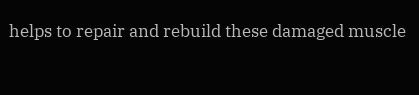helps to repair and rebuild these damaged muscle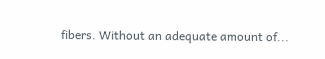fibers. Without an adequate amount of...